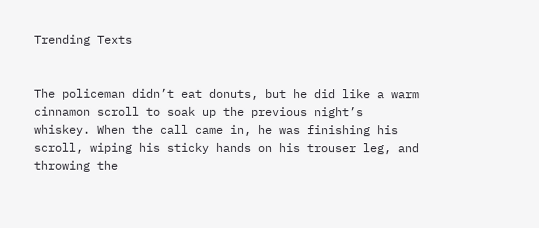Trending Texts


The policeman didn’t eat donuts, but he did like a warm cinnamon scroll to soak up the previous night’s whiskey. When the call came in, he was finishing his scroll, wiping his sticky hands on his trouser leg, and throwing the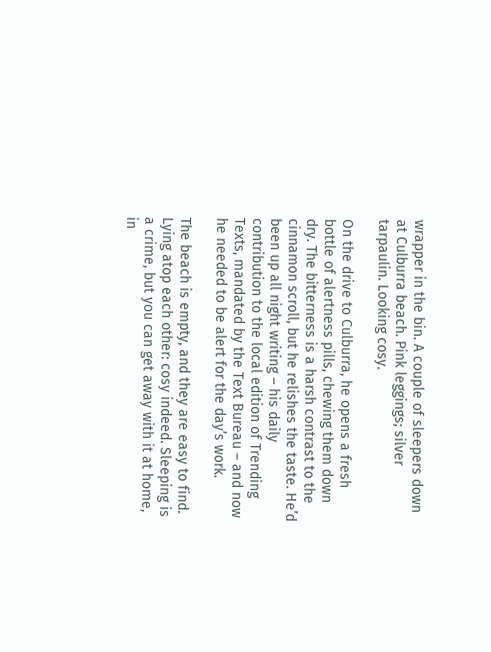wrapper in the bin. A couple of sleepers down at Culburra beach. Pink leggings; silver tarpaulin. Looking cosy.

On the drive to Culburra, he opens a fresh bottle of alertness pills, chewing them down dry. The bitterness is a harsh contrast to the cinnamon scroll, but he relishes the taste. He’d been up all night writing – his daily contribution to the local edition of Trending Texts, mandated by the Text Bureau – and now he needed to be alert for the day’s work.

The beach is empty, and they are easy to find. Lying atop each other: cosy indeed. Sleeping is a crime, but you can get away with it at home, in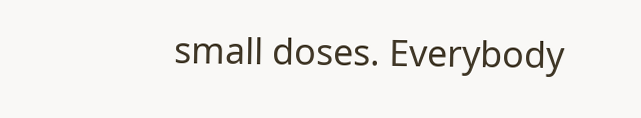small doses. Everybody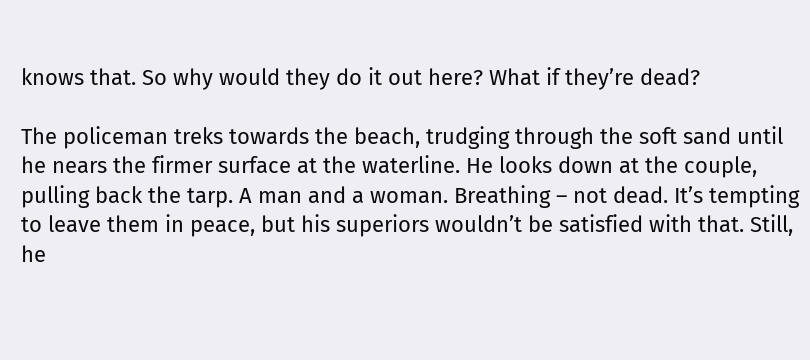knows that. So why would they do it out here? What if they’re dead?

The policeman treks towards the beach, trudging through the soft sand until he nears the firmer surface at the waterline. He looks down at the couple, pulling back the tarp. A man and a woman. Breathing – not dead. It’s tempting to leave them in peace, but his superiors wouldn’t be satisfied with that. Still, he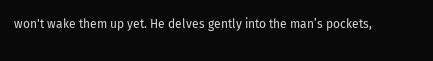won't wake them up yet. He delves gently into the man’s pockets,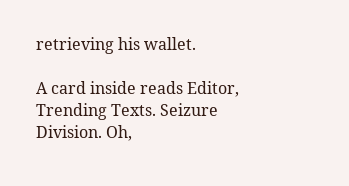retrieving his wallet.

A card inside reads Editor, Trending Texts. Seizure Division. Oh,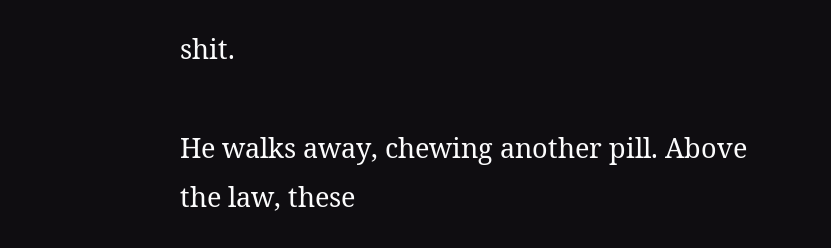shit.

He walks away, chewing another pill. Above the law, these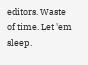editors. Waste of time. Let 'em sleep.